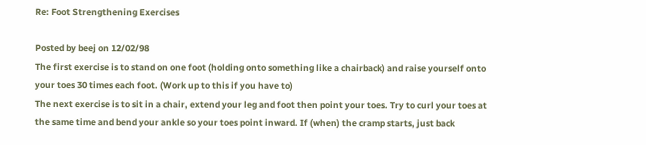Re: Foot Strengthening Exercises

Posted by beej on 12/02/98
The first exercise is to stand on one foot (holding onto something like a chairback) and raise yourself onto your toes 30 times each foot. (Work up to this if you have to)
The next exercise is to sit in a chair, extend your leg and foot then point your toes. Try to curl your toes at the same time and bend your ankle so your toes point inward. If (when) the cramp starts, just back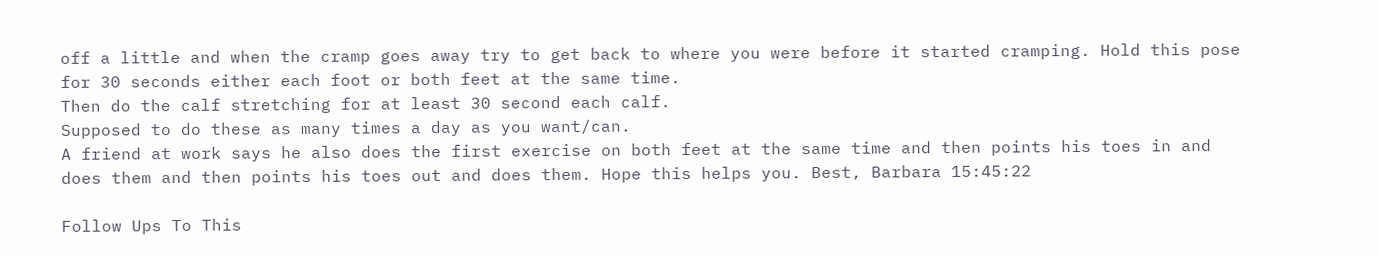off a little and when the cramp goes away try to get back to where you were before it started cramping. Hold this pose for 30 seconds either each foot or both feet at the same time.
Then do the calf stretching for at least 30 second each calf.
Supposed to do these as many times a day as you want/can.
A friend at work says he also does the first exercise on both feet at the same time and then points his toes in and does them and then points his toes out and does them. Hope this helps you. Best, Barbara 15:45:22

Follow Ups To This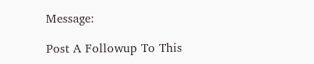Message:

Post A Followup To This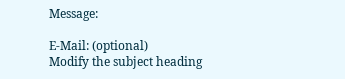Message:

E-Mail: (optional)
Modify the subject heading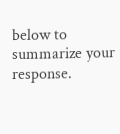below to summarize your response.